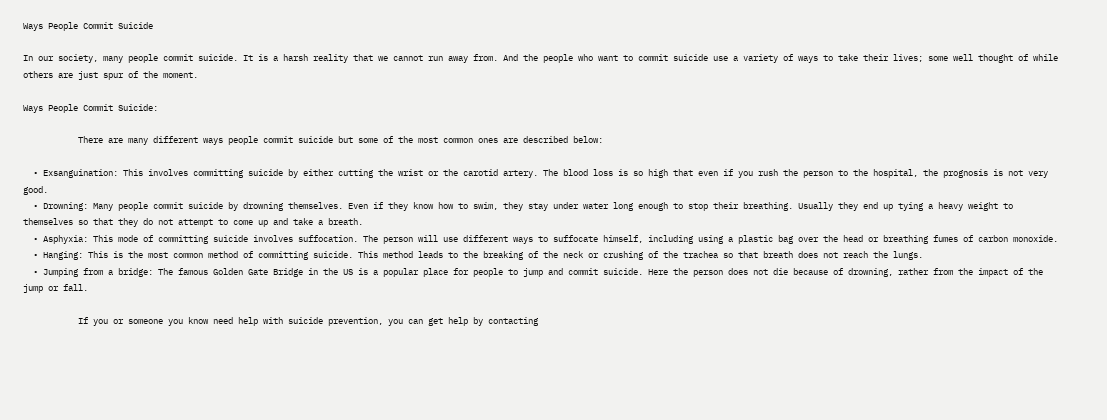Ways People Commit Suicide

In our society, many people commit suicide. It is a harsh reality that we cannot run away from. And the people who want to commit suicide use a variety of ways to take their lives; some well thought of while others are just spur of the moment.

Ways People Commit Suicide:

           There are many different ways people commit suicide but some of the most common ones are described below:

  • Exsanguination: This involves committing suicide by either cutting the wrist or the carotid artery. The blood loss is so high that even if you rush the person to the hospital, the prognosis is not very good.
  • Drowning: Many people commit suicide by drowning themselves. Even if they know how to swim, they stay under water long enough to stop their breathing. Usually they end up tying a heavy weight to themselves so that they do not attempt to come up and take a breath.
  • Asphyxia: This mode of committing suicide involves suffocation. The person will use different ways to suffocate himself, including using a plastic bag over the head or breathing fumes of carbon monoxide.
  • Hanging: This is the most common method of committing suicide. This method leads to the breaking of the neck or crushing of the trachea so that breath does not reach the lungs.
  • Jumping from a bridge: The famous Golden Gate Bridge in the US is a popular place for people to jump and commit suicide. Here the person does not die because of drowning, rather from the impact of the jump or fall.

           If you or someone you know need help with suicide prevention, you can get help by contacting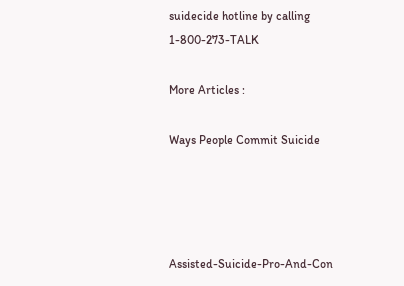suidecide hotline by calling 1-800-273-TALK

More Articles :

Ways People Commit Suicide




Assisted-Suicide-Pro-And-Con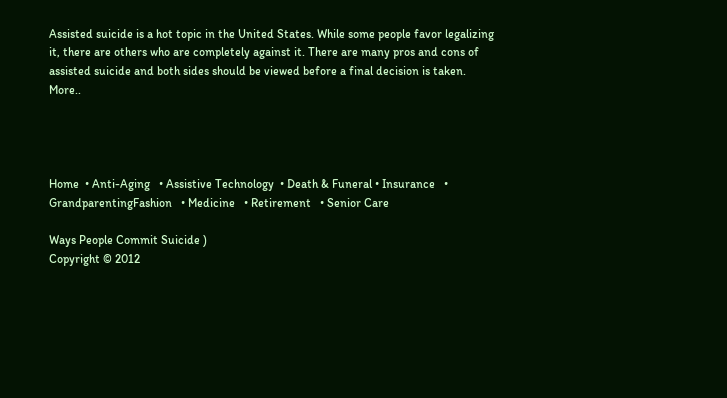Assisted suicide is a hot topic in the United States. While some people favor legalizing it, there are others who are completely against it. There are many pros and cons of assisted suicide and both sides should be viewed before a final decision is taken. More..




Home  • Anti-Aging   • Assistive Technology  • Death & Funeral • Insurance   • GrandparentingFashion   • Medicine   • Retirement   • Senior Care

Ways People Commit Suicide )
Copyright © 2012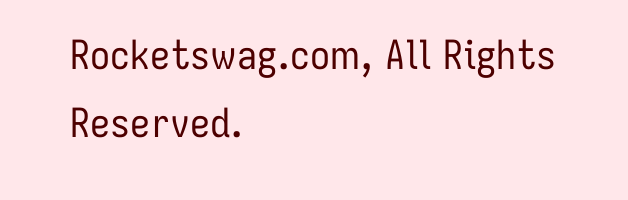Rocketswag.com, All Rights Reserved.